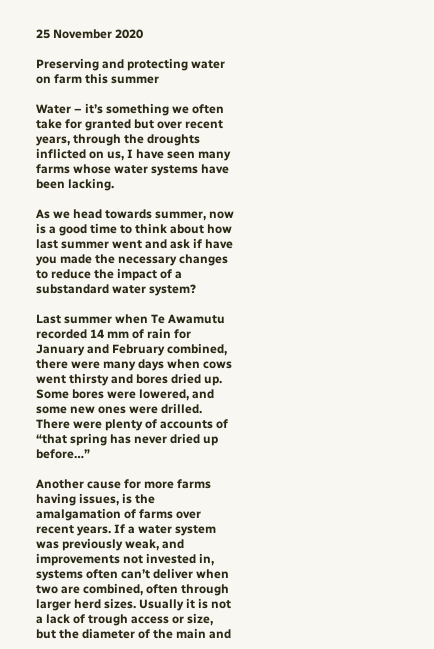25 November 2020

Preserving and protecting water on farm this summer

Water – it’s something we often take for granted but over recent years, through the droughts inflicted on us, I have seen many farms whose water systems have been lacking.

As we head towards summer, now is a good time to think about how last summer went and ask if have you made the necessary changes to reduce the impact of a substandard water system?

Last summer when Te Awamutu recorded 14 mm of rain for January and February combined, there were many days when cows went thirsty and bores dried up. Some bores were lowered, and some new ones were drilled. There were plenty of accounts of “that spring has never dried up before…”

Another cause for more farms having issues, is the amalgamation of farms over recent years. If a water system was previously weak, and improvements not invested in, systems often can’t deliver when two are combined, often through larger herd sizes. Usually it is not a lack of trough access or size, but the diameter of the main and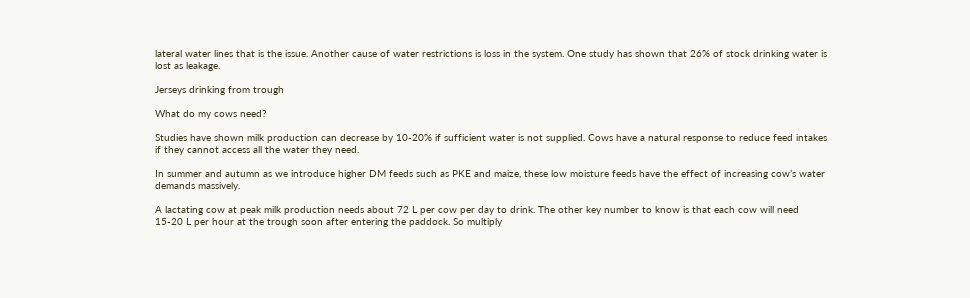lateral water lines that is the issue. Another cause of water restrictions is loss in the system. One study has shown that 26% of stock drinking water is lost as leakage.

Jerseys drinking from trough

What do my cows need?

Studies have shown milk production can decrease by 10-20% if sufficient water is not supplied. Cows have a natural response to reduce feed intakes if they cannot access all the water they need.

In summer and autumn as we introduce higher DM feeds such as PKE and maize, these low moisture feeds have the effect of increasing cow’s water demands massively.

A lactating cow at peak milk production needs about 72 L per cow per day to drink. The other key number to know is that each cow will need 15-20 L per hour at the trough soon after entering the paddock. So multiply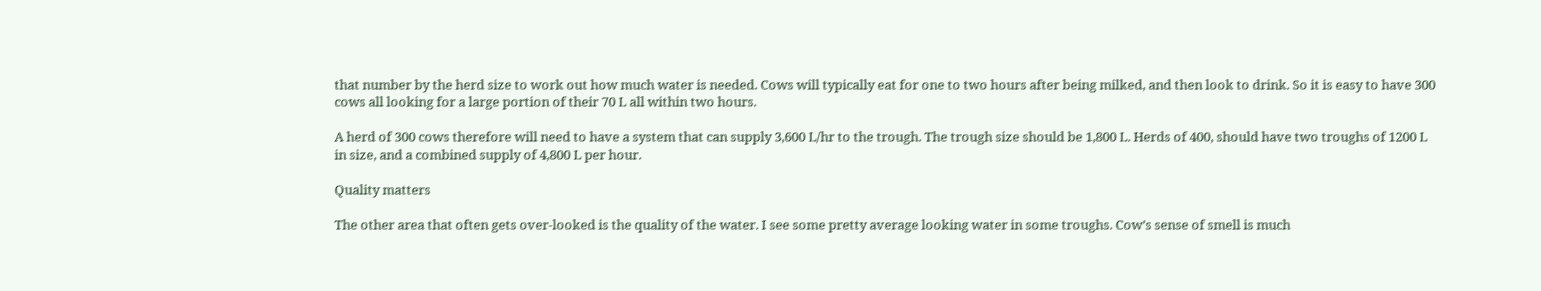that number by the herd size to work out how much water is needed. Cows will typically eat for one to two hours after being milked, and then look to drink. So it is easy to have 300 cows all looking for a large portion of their 70 L all within two hours.

A herd of 300 cows therefore will need to have a system that can supply 3,600 L/hr to the trough. The trough size should be 1,800 L. Herds of 400, should have two troughs of 1200 L in size, and a combined supply of 4,800 L per hour.

Quality matters

The other area that often gets over-looked is the quality of the water. I see some pretty average looking water in some troughs. Cow’s sense of smell is much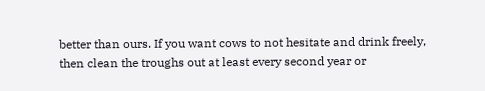better than ours. If you want cows to not hesitate and drink freely, then clean the troughs out at least every second year or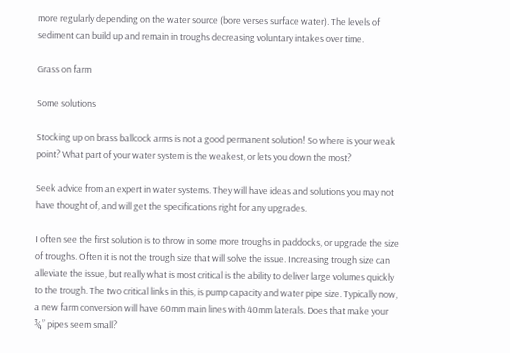more regularly depending on the water source (bore verses surface water). The levels of sediment can build up and remain in troughs decreasing voluntary intakes over time.

Grass on farm

Some solutions

Stocking up on brass ballcock arms is not a good permanent solution! So where is your weak point? What part of your water system is the weakest, or lets you down the most?

Seek advice from an expert in water systems. They will have ideas and solutions you may not have thought of, and will get the specifications right for any upgrades.

I often see the first solution is to throw in some more troughs in paddocks, or upgrade the size of troughs. Often it is not the trough size that will solve the issue. Increasing trough size can alleviate the issue, but really what is most critical is the ability to deliver large volumes quickly to the trough. The two critical links in this, is pump capacity and water pipe size. Typically now, a new farm conversion will have 60mm main lines with 40mm laterals. Does that make your ¾” pipes seem small?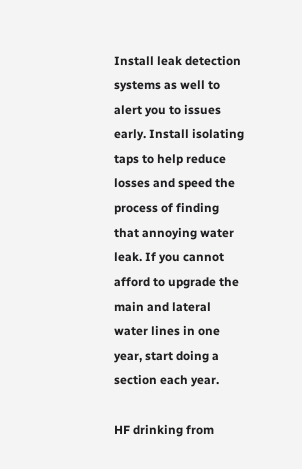Install leak detection systems as well to alert you to issues early. Install isolating taps to help reduce losses and speed the process of finding that annoying water leak. If you cannot afford to upgrade the main and lateral water lines in one year, start doing a section each year.

HF drinking from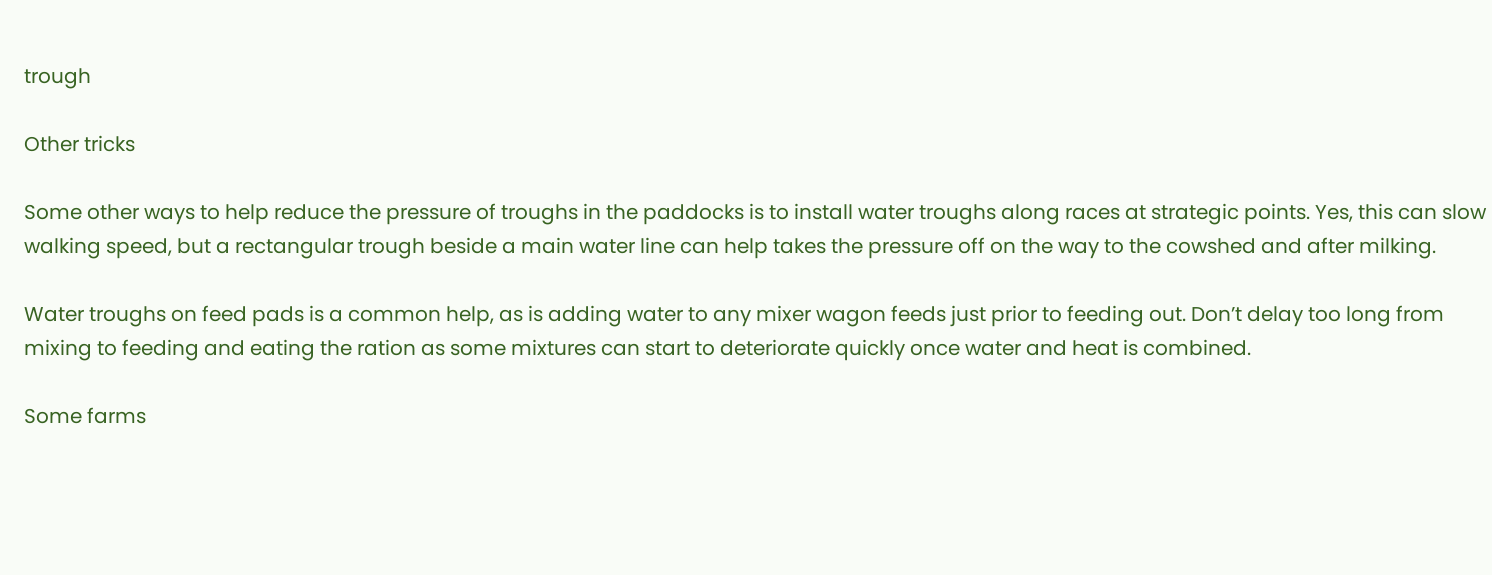trough

Other tricks

Some other ways to help reduce the pressure of troughs in the paddocks is to install water troughs along races at strategic points. Yes, this can slow walking speed, but a rectangular trough beside a main water line can help takes the pressure off on the way to the cowshed and after milking.

Water troughs on feed pads is a common help, as is adding water to any mixer wagon feeds just prior to feeding out. Don’t delay too long from mixing to feeding and eating the ration as some mixtures can start to deteriorate quickly once water and heat is combined.

Some farms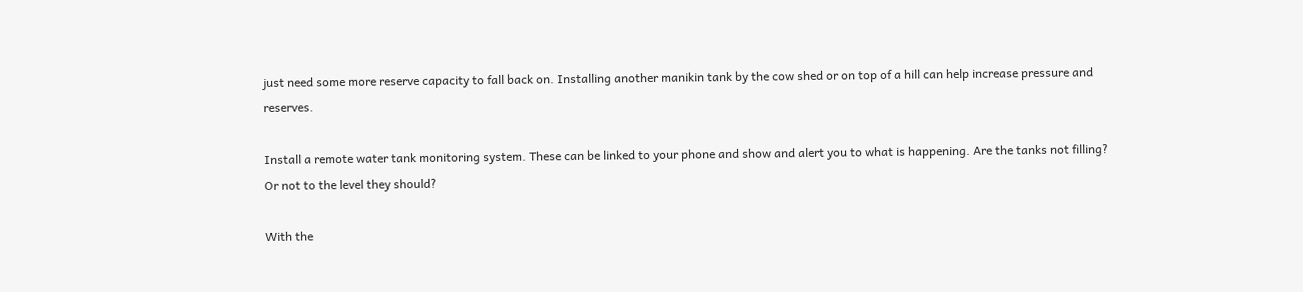just need some more reserve capacity to fall back on. Installing another manikin tank by the cow shed or on top of a hill can help increase pressure and reserves.

Install a remote water tank monitoring system. These can be linked to your phone and show and alert you to what is happening. Are the tanks not filling? Or not to the level they should?

With the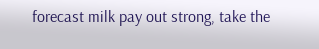forecast milk pay out strong, take the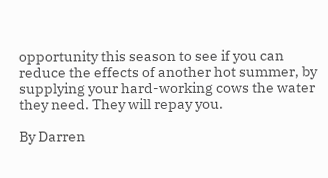opportunity this season to see if you can reduce the effects of another hot summer, by supplying your hard-working cows the water they need. They will repay you.

By Darren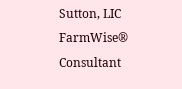Sutton, LIC FarmWise® Consultant